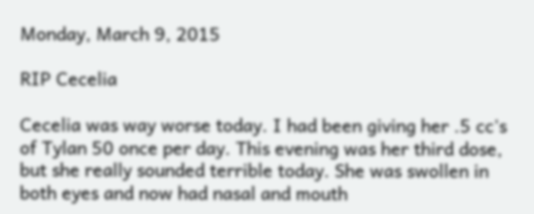Monday, March 9, 2015

RIP Cecelia

Cecelia was way worse today. I had been giving her .5 cc's of Tylan 50 once per day. This evening was her third dose, but she really sounded terrible today. She was swollen in both eyes and now had nasal and mouth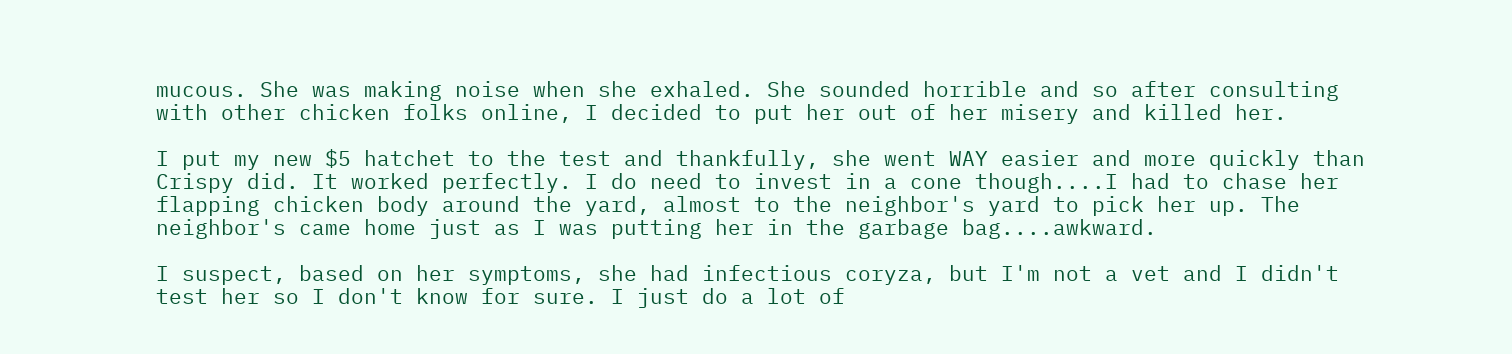mucous. She was making noise when she exhaled. She sounded horrible and so after consulting with other chicken folks online, I decided to put her out of her misery and killed her.

I put my new $5 hatchet to the test and thankfully, she went WAY easier and more quickly than Crispy did. It worked perfectly. I do need to invest in a cone though....I had to chase her flapping chicken body around the yard, almost to the neighbor's yard to pick her up. The neighbor's came home just as I was putting her in the garbage bag....awkward.

I suspect, based on her symptoms, she had infectious coryza, but I'm not a vet and I didn't test her so I don't know for sure. I just do a lot of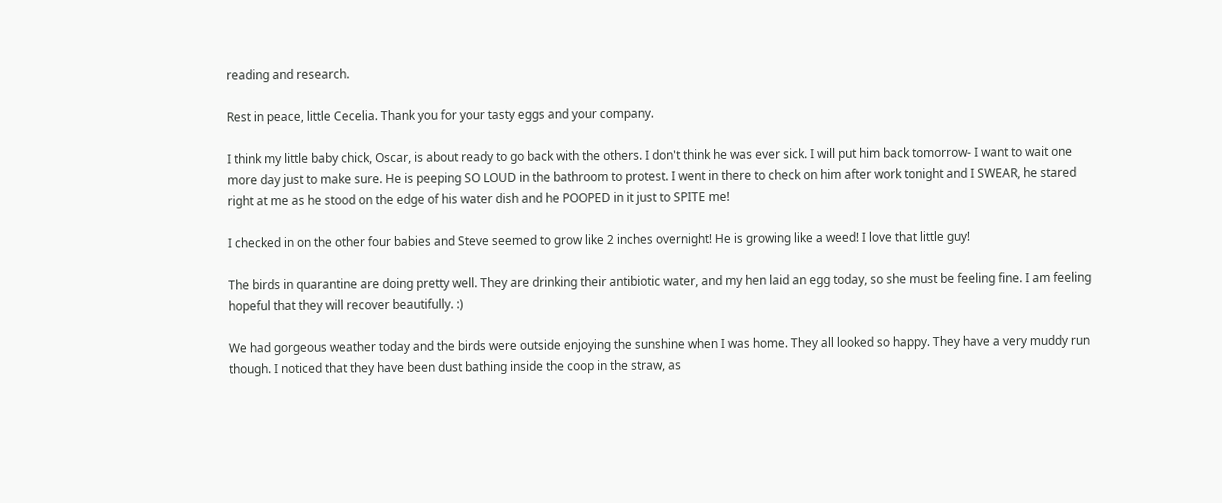reading and research.

Rest in peace, little Cecelia. Thank you for your tasty eggs and your company.

I think my little baby chick, Oscar, is about ready to go back with the others. I don't think he was ever sick. I will put him back tomorrow- I want to wait one more day just to make sure. He is peeping SO LOUD in the bathroom to protest. I went in there to check on him after work tonight and I SWEAR, he stared right at me as he stood on the edge of his water dish and he POOPED in it just to SPITE me!

I checked in on the other four babies and Steve seemed to grow like 2 inches overnight! He is growing like a weed! I love that little guy!

The birds in quarantine are doing pretty well. They are drinking their antibiotic water, and my hen laid an egg today, so she must be feeling fine. I am feeling hopeful that they will recover beautifully. :)

We had gorgeous weather today and the birds were outside enjoying the sunshine when I was home. They all looked so happy. They have a very muddy run though. I noticed that they have been dust bathing inside the coop in the straw, as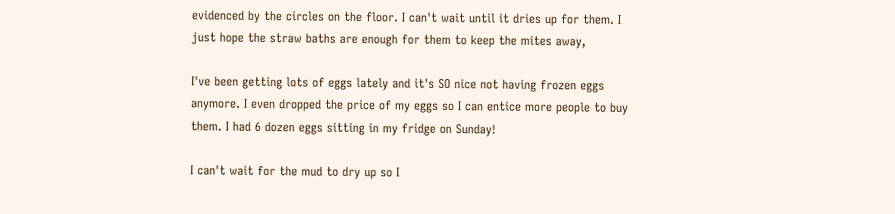evidenced by the circles on the floor. I can't wait until it dries up for them. I just hope the straw baths are enough for them to keep the mites away,

I've been getting lots of eggs lately and it's SO nice not having frozen eggs anymore. I even dropped the price of my eggs so I can entice more people to buy them. I had 6 dozen eggs sitting in my fridge on Sunday!

I can't wait for the mud to dry up so I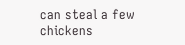can steal a few chickens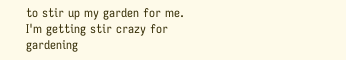to stir up my garden for me. I'm getting stir crazy for gardening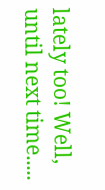lately too! Well, until next time.....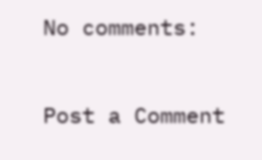No comments:

Post a Comment